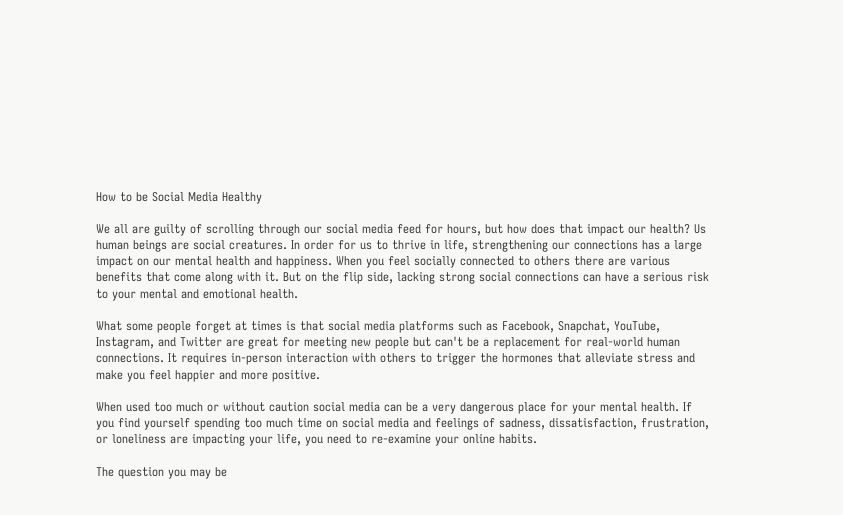How to be Social Media Healthy

We all are guilty of scrolling through our social media feed for hours, but how does that impact our health? Us human beings are social creatures. In order for us to thrive in life, strengthening our connections has a large impact on our mental health and happiness. When you feel socially connected to others there are various benefits that come along with it. But on the flip side, lacking strong social connections can have a serious risk to your mental and emotional health.

What some people forget at times is that social media platforms such as Facebook, Snapchat, YouTube, Instagram, and Twitter are great for meeting new people but can't be a replacement for real-world human connections. It requires in-person interaction with others to trigger the hormones that alleviate stress and make you feel happier and more positive.

When used too much or without caution social media can be a very dangerous place for your mental health. If you find yourself spending too much time on social media and feelings of sadness, dissatisfaction, frustration, or loneliness are impacting your life, you need to re-examine your online habits.

The question you may be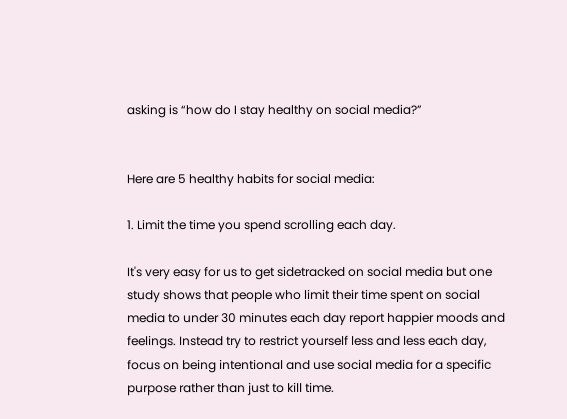asking is “how do I stay healthy on social media?”


Here are 5 healthy habits for social media:

1. Limit the time you spend scrolling each day.

It's very easy for us to get sidetracked on social media but one study shows that people who limit their time spent on social media to under 30 minutes each day report happier moods and feelings. Instead try to restrict yourself less and less each day, focus on being intentional and use social media for a specific purpose rather than just to kill time.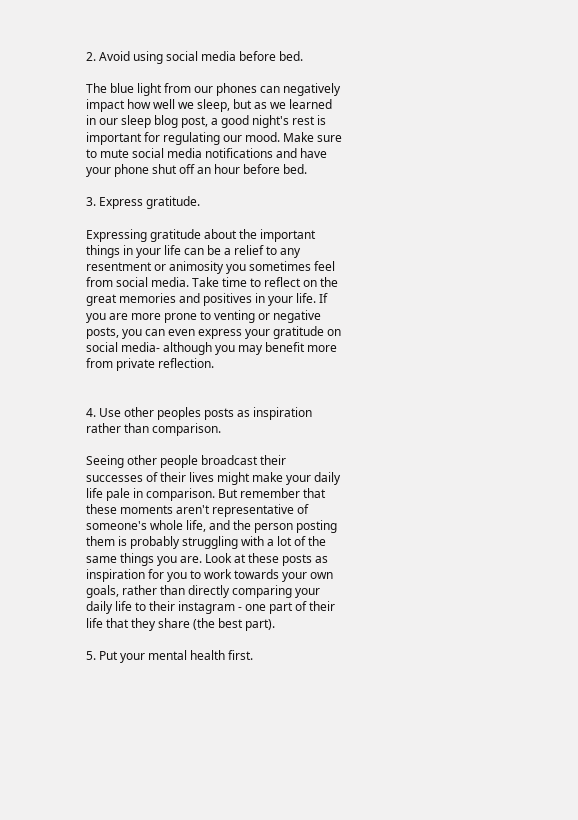2. Avoid using social media before bed.

The blue light from our phones can negatively impact how well we sleep, but as we learned in our sleep blog post, a good night's rest is important for regulating our mood. Make sure to mute social media notifications and have your phone shut off an hour before bed.

3. Express gratitude.

Expressing gratitude about the important things in your life can be a relief to any resentment or animosity you sometimes feel from social media. Take time to reflect on the great memories and positives in your life. If you are more prone to venting or negative posts, you can even express your gratitude on social media- although you may benefit more from private reflection.


4. Use other peoples posts as inspiration rather than comparison.

Seeing other people broadcast their successes of their lives might make your daily life pale in comparison. But remember that these moments aren't representative of someone's whole life, and the person posting them is probably struggling with a lot of the same things you are. Look at these posts as inspiration for you to work towards your own goals, rather than directly comparing your daily life to their instagram - one part of their life that they share (the best part).

5. Put your mental health first.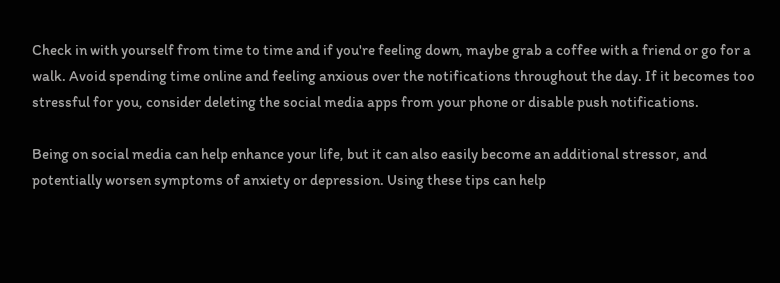Check in with yourself from time to time and if you're feeling down, maybe grab a coffee with a friend or go for a walk. Avoid spending time online and feeling anxious over the notifications throughout the day. If it becomes too stressful for you, consider deleting the social media apps from your phone or disable push notifications.

Being on social media can help enhance your life, but it can also easily become an additional stressor, and potentially worsen symptoms of anxiety or depression. Using these tips can help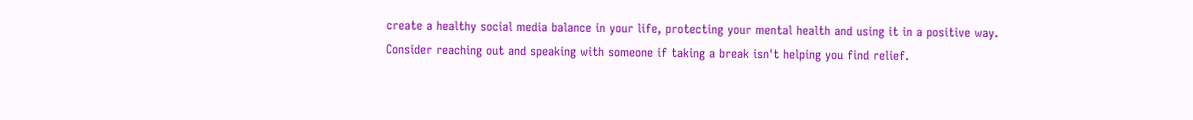create a healthy social media balance in your life, protecting your mental health and using it in a positive way. Consider reaching out and speaking with someone if taking a break isn't helping you find relief.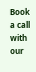Book a call with our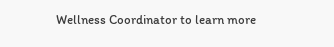Wellness Coordinator to learn more